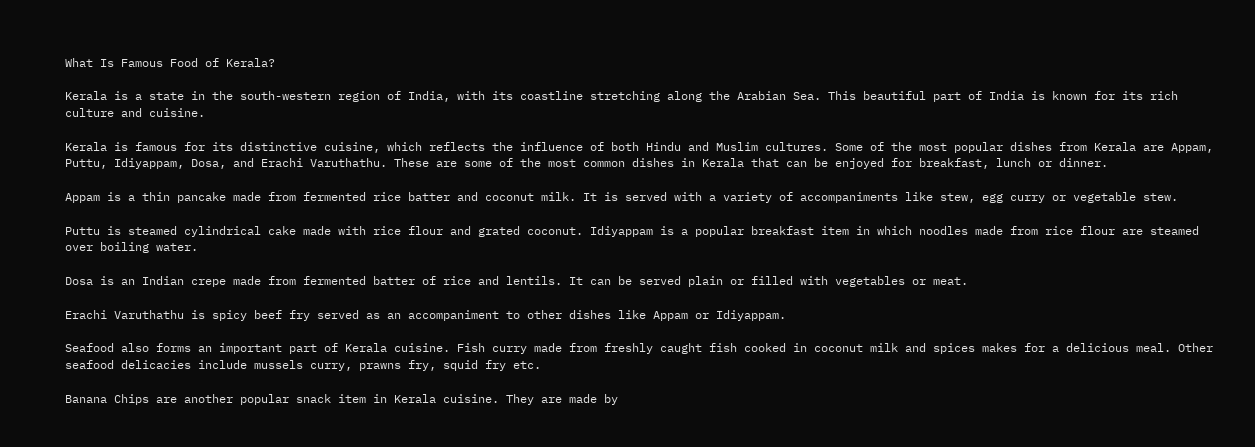What Is Famous Food of Kerala?

Kerala is a state in the south-western region of India, with its coastline stretching along the Arabian Sea. This beautiful part of India is known for its rich culture and cuisine.

Kerala is famous for its distinctive cuisine, which reflects the influence of both Hindu and Muslim cultures. Some of the most popular dishes from Kerala are Appam, Puttu, Idiyappam, Dosa, and Erachi Varuthathu. These are some of the most common dishes in Kerala that can be enjoyed for breakfast, lunch or dinner.

Appam is a thin pancake made from fermented rice batter and coconut milk. It is served with a variety of accompaniments like stew, egg curry or vegetable stew.

Puttu is steamed cylindrical cake made with rice flour and grated coconut. Idiyappam is a popular breakfast item in which noodles made from rice flour are steamed over boiling water.

Dosa is an Indian crepe made from fermented batter of rice and lentils. It can be served plain or filled with vegetables or meat.

Erachi Varuthathu is spicy beef fry served as an accompaniment to other dishes like Appam or Idiyappam.

Seafood also forms an important part of Kerala cuisine. Fish curry made from freshly caught fish cooked in coconut milk and spices makes for a delicious meal. Other seafood delicacies include mussels curry, prawns fry, squid fry etc.

Banana Chips are another popular snack item in Kerala cuisine. They are made by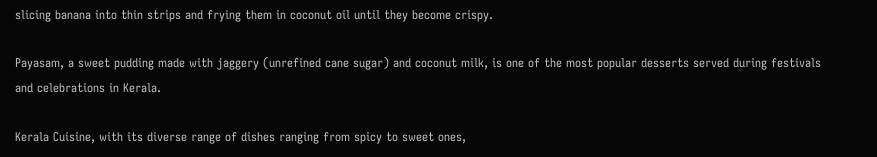slicing banana into thin strips and frying them in coconut oil until they become crispy.

Payasam, a sweet pudding made with jaggery (unrefined cane sugar) and coconut milk, is one of the most popular desserts served during festivals and celebrations in Kerala.

Kerala Cuisine, with its diverse range of dishes ranging from spicy to sweet ones,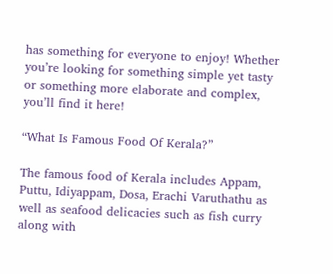has something for everyone to enjoy! Whether you’re looking for something simple yet tasty or something more elaborate and complex, you’ll find it here!

“What Is Famous Food Of Kerala?”

The famous food of Kerala includes Appam, Puttu, Idiyappam, Dosa, Erachi Varuthathu as well as seafood delicacies such as fish curry along with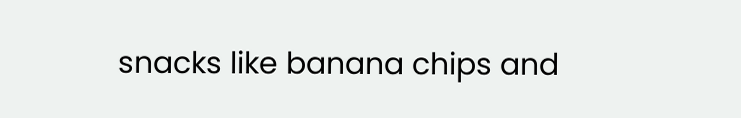snacks like banana chips and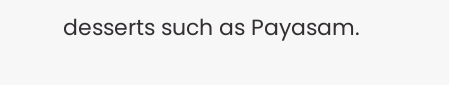desserts such as Payasam.